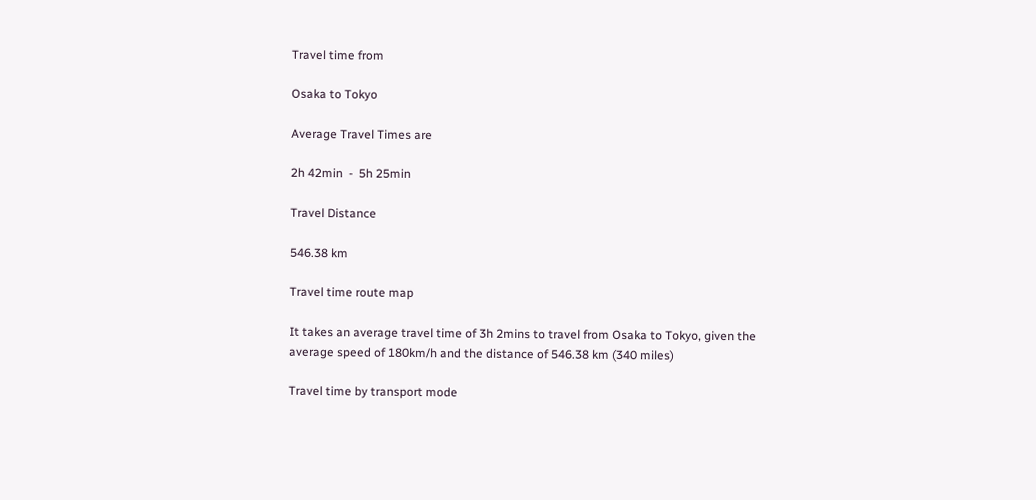Travel time from

Osaka to Tokyo

Average Travel Times are

2h 42min  -  5h 25min

Travel Distance

546.38 km

Travel time route map

It takes an average travel time of 3h 2mins to travel from Osaka to Tokyo, given the average speed of 180km/h and the distance of 546.38 km (340 miles)

Travel time by transport mode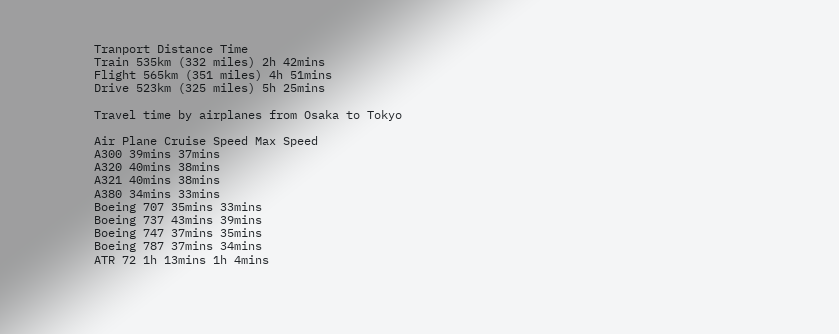Tranport Distance Time
Train 535km (332 miles) 2h 42mins
Flight 565km (351 miles) 4h 51mins
Drive 523km (325 miles) 5h 25mins

Travel time by airplanes from Osaka to Tokyo

Air Plane Cruise Speed Max Speed
A300 39mins 37mins
A320 40mins 38mins
A321 40mins 38mins
A380 34mins 33mins
Boeing 707 35mins 33mins
Boeing 737 43mins 39mins
Boeing 747 37mins 35mins
Boeing 787 37mins 34mins
ATR 72 1h 13mins 1h 4mins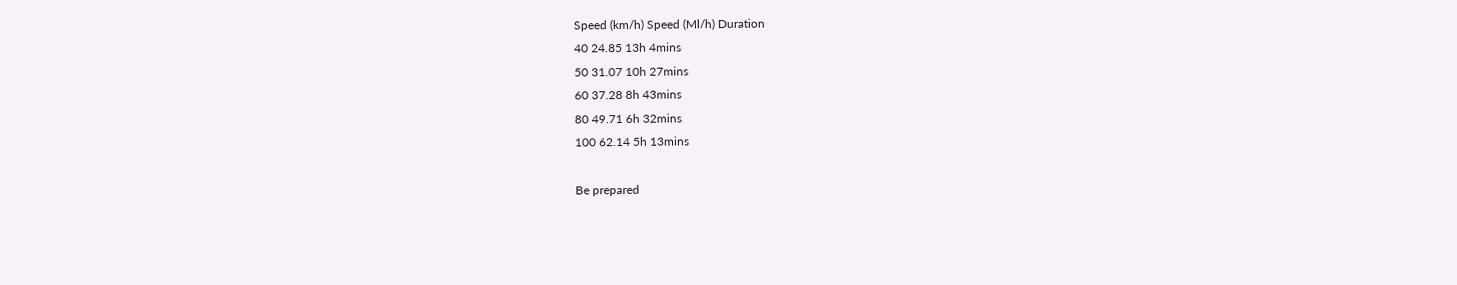Speed (km/h) Speed (Ml/h) Duration
40 24.85 13h 4mins
50 31.07 10h 27mins
60 37.28 8h 43mins
80 49.71 6h 32mins
100 62.14 5h 13mins

Be prepared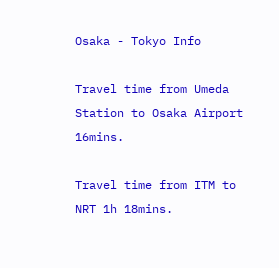Osaka - Tokyo Info

Travel time from Umeda Station to Osaka Airport 16mins.

Travel time from ITM to NRT 1h 18mins.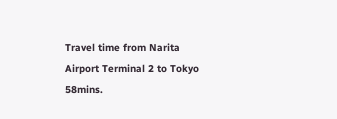Travel time from Narita Airport Terminal 2 to Tokyo 58mins.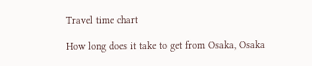Travel time chart

How long does it take to get from Osaka, Osaka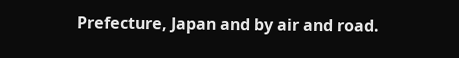Prefecture, Japan and by air and road.